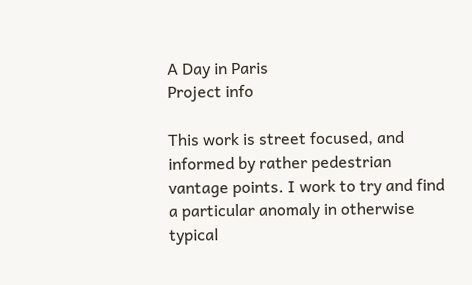A Day in Paris
Project info

This work is street focused, and informed by rather pedestrian vantage points. I work to try and find a particular anomaly in otherwise typical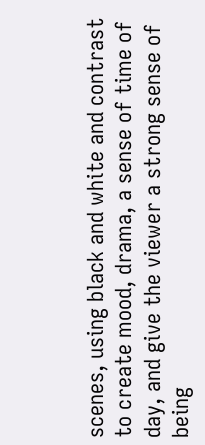scenes, using black and white and contrast to create mood, drama, a sense of time of day, and give the viewer a strong sense of being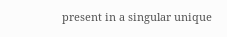present in a singular unique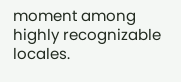moment among highly recognizable locales.